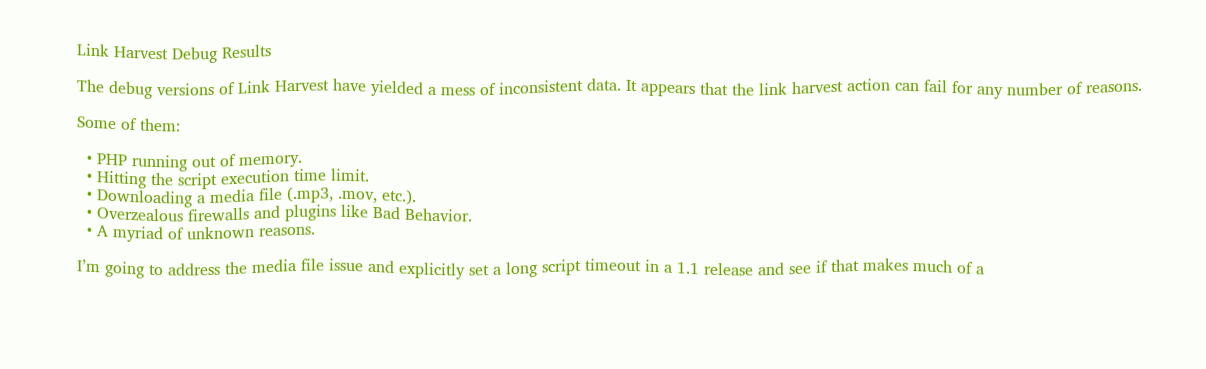Link Harvest Debug Results

The debug versions of Link Harvest have yielded a mess of inconsistent data. It appears that the link harvest action can fail for any number of reasons.

Some of them:

  • PHP running out of memory.
  • Hitting the script execution time limit.
  • Downloading a media file (.mp3, .mov, etc.).
  • Overzealous firewalls and plugins like Bad Behavior.
  • A myriad of unknown reasons.

I’m going to address the media file issue and explicitly set a long script timeout in a 1.1 release and see if that makes much of a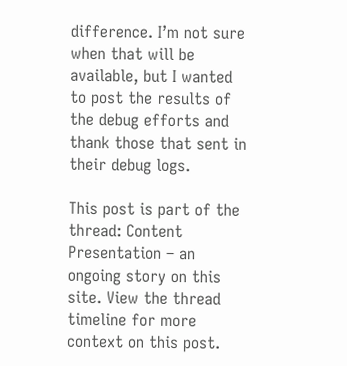difference. I’m not sure when that will be available, but I wanted to post the results of the debug efforts and thank those that sent in their debug logs.

This post is part of the thread: Content Presentation – an ongoing story on this site. View the thread timeline for more context on this post.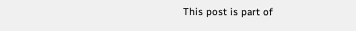This post is part of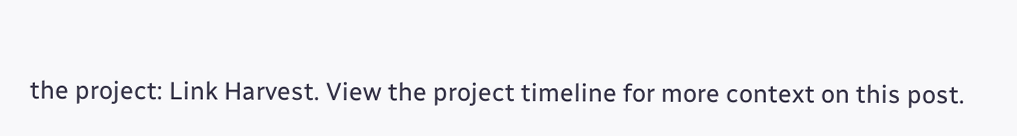the project: Link Harvest. View the project timeline for more context on this post.